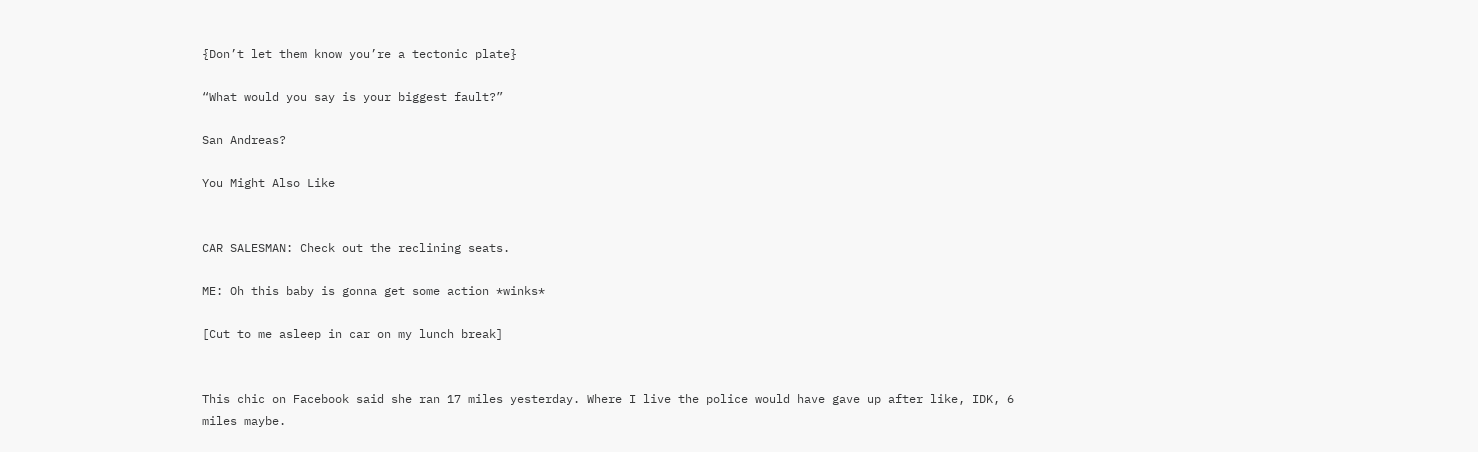{Don’t let them know you’re a tectonic plate}

“What would you say is your biggest fault?”

San Andreas?

You Might Also Like


CAR SALESMAN: Check out the reclining seats.

ME: Oh this baby is gonna get some action *winks*

[Cut to me asleep in car on my lunch break]


This chic on Facebook said she ran 17 miles yesterday. Where I live the police would have gave up after like, IDK, 6 miles maybe.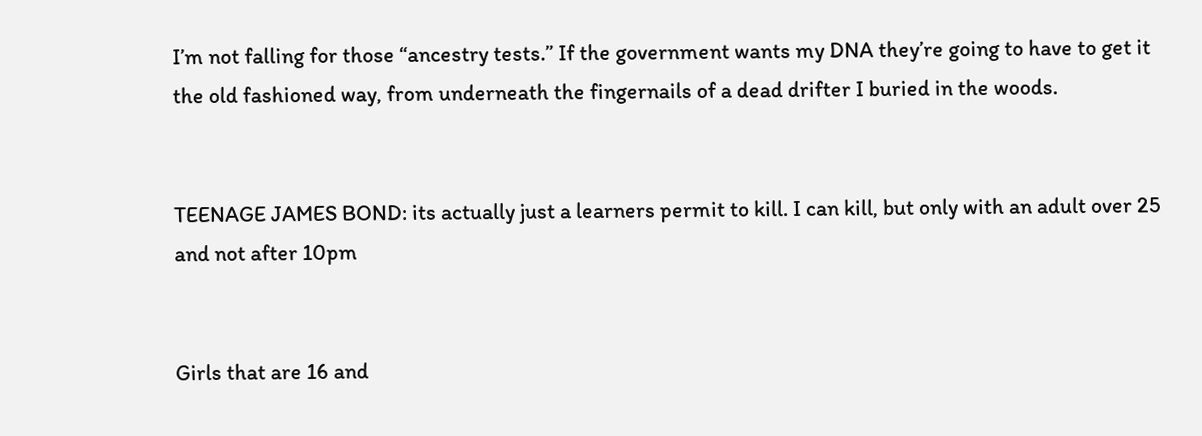I’m not falling for those “ancestry tests.” If the government wants my DNA they’re going to have to get it the old fashioned way, from underneath the fingernails of a dead drifter I buried in the woods.


TEENAGE JAMES BOND: its actually just a learners permit to kill. I can kill, but only with an adult over 25 and not after 10pm


Girls that are 16 and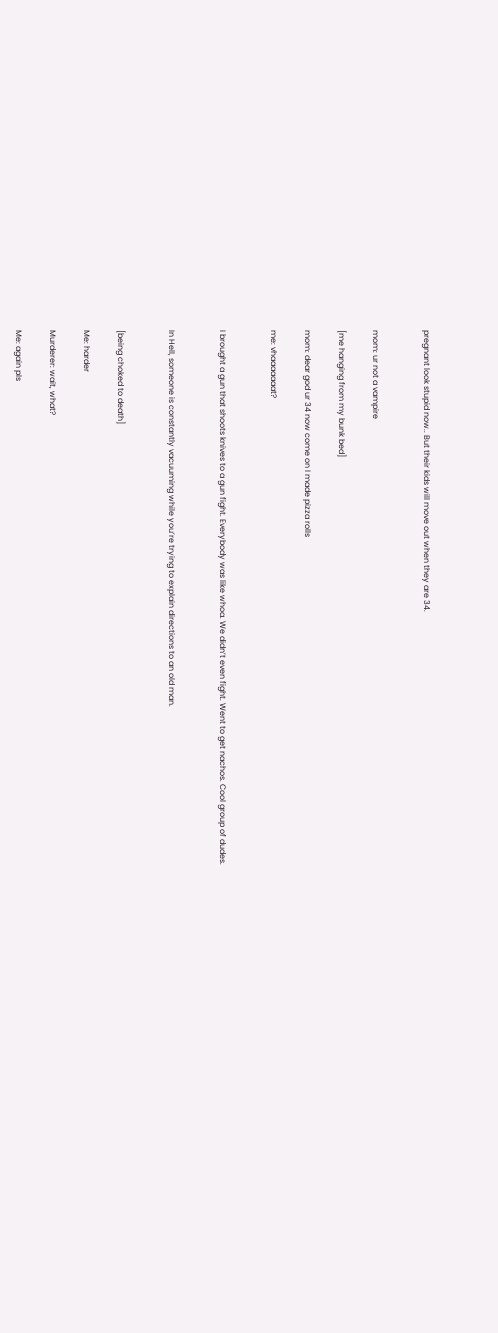pregnant look stupid now.. But their kids will move out when they are 34.


mom: ur not a vampire

[me hanging from my bunk bed]

mom: dear god ur 34 now come on I made pizza rolls

me: vhaaaaaaat?


I brought a gun that shoots knives to a gun fight. Everybody was like whoa. We didn’t even fight. Went to get nachos. Cool group of dudes.


In Hell, someone is constantly vacuuming while you’re trying to explain directions to an old man.


[being choked to death]

Me: harder

Murderer: wait, what?

Me: again pls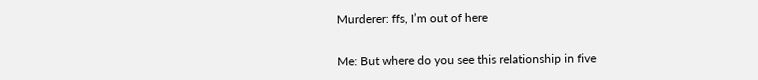Murderer: ffs, I’m out of here


Me: But where do you see this relationship in five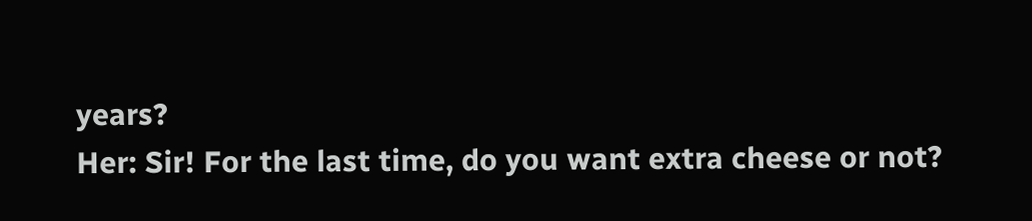years?
Her: Sir! For the last time, do you want extra cheese or not?